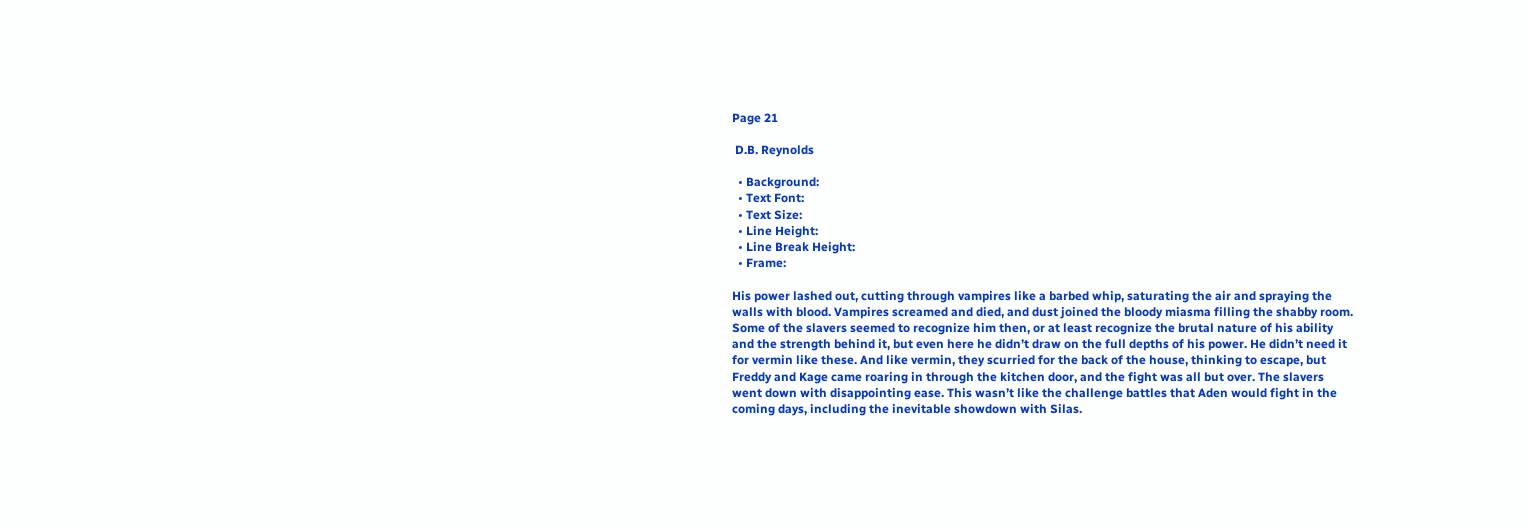Page 21

 D.B. Reynolds

  • Background:
  • Text Font:
  • Text Size:
  • Line Height:
  • Line Break Height:
  • Frame:

His power lashed out, cutting through vampires like a barbed whip, saturating the air and spraying the walls with blood. Vampires screamed and died, and dust joined the bloody miasma filling the shabby room. Some of the slavers seemed to recognize him then, or at least recognize the brutal nature of his ability and the strength behind it, but even here he didn’t draw on the full depths of his power. He didn’t need it for vermin like these. And like vermin, they scurried for the back of the house, thinking to escape, but Freddy and Kage came roaring in through the kitchen door, and the fight was all but over. The slavers went down with disappointing ease. This wasn’t like the challenge battles that Aden would fight in the coming days, including the inevitable showdown with Silas.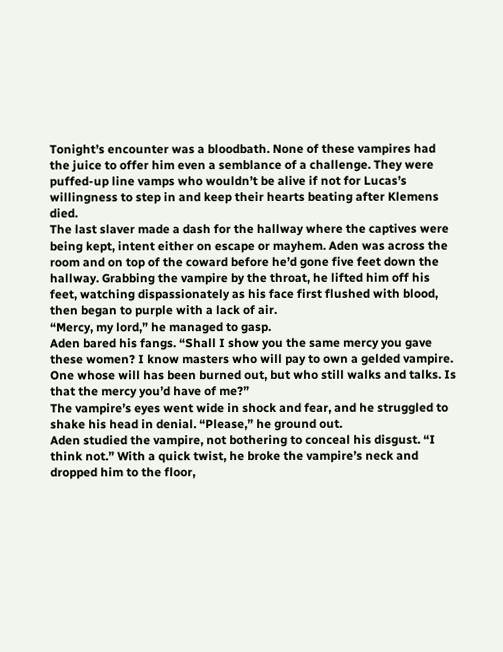Tonight’s encounter was a bloodbath. None of these vampires had the juice to offer him even a semblance of a challenge. They were puffed-up line vamps who wouldn’t be alive if not for Lucas’s willingness to step in and keep their hearts beating after Klemens died.
The last slaver made a dash for the hallway where the captives were being kept, intent either on escape or mayhem. Aden was across the room and on top of the coward before he’d gone five feet down the hallway. Grabbing the vampire by the throat, he lifted him off his feet, watching dispassionately as his face first flushed with blood, then began to purple with a lack of air.
“Mercy, my lord,” he managed to gasp.
Aden bared his fangs. “Shall I show you the same mercy you gave these women? I know masters who will pay to own a gelded vampire. One whose will has been burned out, but who still walks and talks. Is that the mercy you’d have of me?”
The vampire’s eyes went wide in shock and fear, and he struggled to shake his head in denial. “Please,” he ground out.
Aden studied the vampire, not bothering to conceal his disgust. “I think not.” With a quick twist, he broke the vampire’s neck and dropped him to the floor,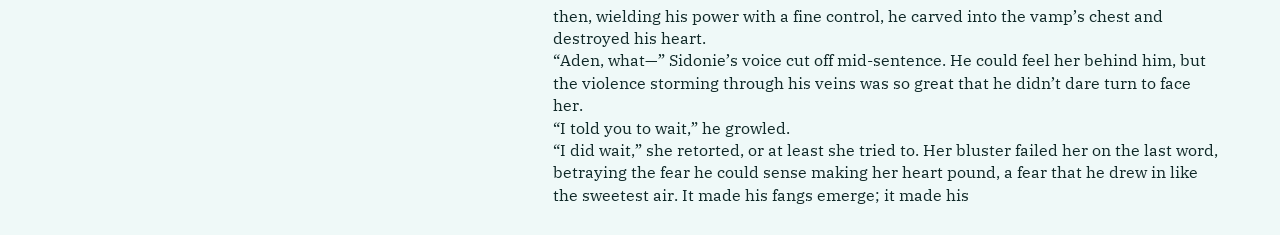then, wielding his power with a fine control, he carved into the vamp’s chest and destroyed his heart.
“Aden, what—” Sidonie’s voice cut off mid-sentence. He could feel her behind him, but the violence storming through his veins was so great that he didn’t dare turn to face her.
“I told you to wait,” he growled.
“I did wait,” she retorted, or at least she tried to. Her bluster failed her on the last word, betraying the fear he could sense making her heart pound, a fear that he drew in like the sweetest air. It made his fangs emerge; it made his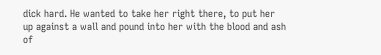dick hard. He wanted to take her right there, to put her up against a wall and pound into her with the blood and ash of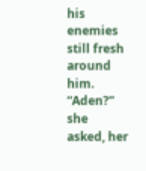his enemies still fresh around him.
“Aden?” she asked, her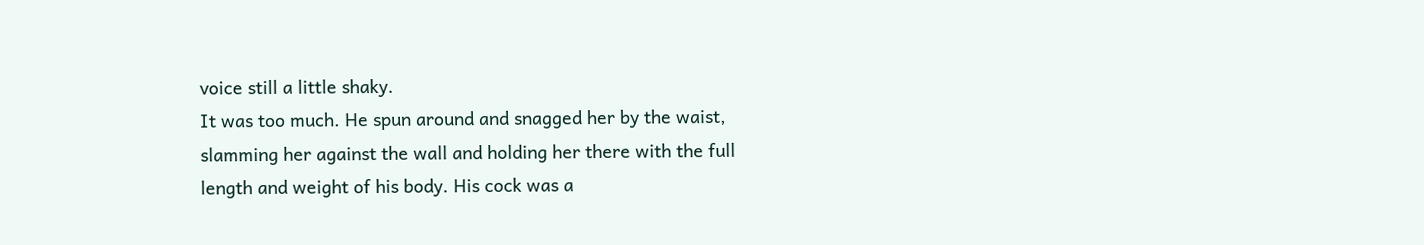voice still a little shaky.
It was too much. He spun around and snagged her by the waist, slamming her against the wall and holding her there with the full length and weight of his body. His cock was a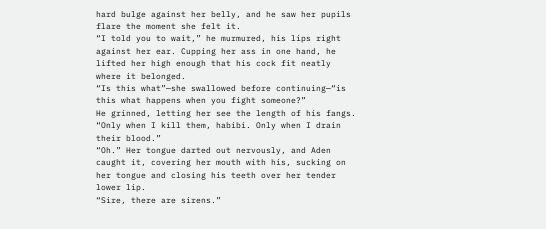hard bulge against her belly, and he saw her pupils flare the moment she felt it.
“I told you to wait,” he murmured, his lips right against her ear. Cupping her ass in one hand, he lifted her high enough that his cock fit neatly where it belonged.
“Is this what”—she swallowed before continuing—“is this what happens when you fight someone?”
He grinned, letting her see the length of his fangs. “Only when I kill them, habibi. Only when I drain their blood.”
“Oh.” Her tongue darted out nervously, and Aden caught it, covering her mouth with his, sucking on her tongue and closing his teeth over her tender lower lip.
“Sire, there are sirens.”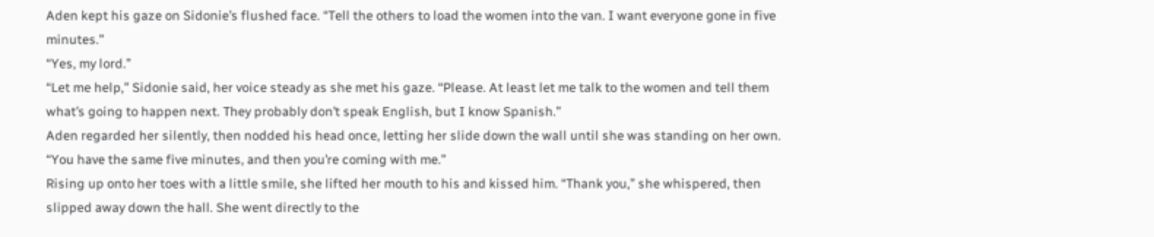Aden kept his gaze on Sidonie’s flushed face. “Tell the others to load the women into the van. I want everyone gone in five minutes.”
“Yes, my lord.”
“Let me help,” Sidonie said, her voice steady as she met his gaze. “Please. At least let me talk to the women and tell them what’s going to happen next. They probably don’t speak English, but I know Spanish.”
Aden regarded her silently, then nodded his head once, letting her slide down the wall until she was standing on her own. “You have the same five minutes, and then you’re coming with me.”
Rising up onto her toes with a little smile, she lifted her mouth to his and kissed him. “Thank you,” she whispered, then slipped away down the hall. She went directly to the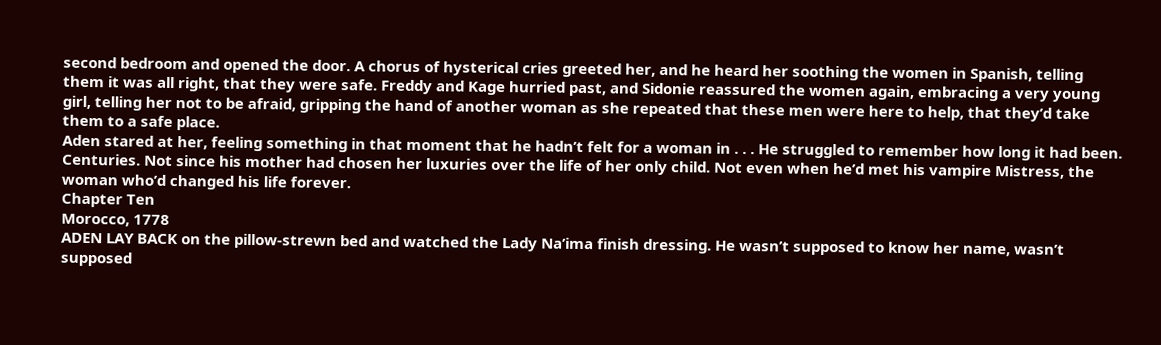second bedroom and opened the door. A chorus of hysterical cries greeted her, and he heard her soothing the women in Spanish, telling them it was all right, that they were safe. Freddy and Kage hurried past, and Sidonie reassured the women again, embracing a very young girl, telling her not to be afraid, gripping the hand of another woman as she repeated that these men were here to help, that they’d take them to a safe place.
Aden stared at her, feeling something in that moment that he hadn’t felt for a woman in . . . He struggled to remember how long it had been. Centuries. Not since his mother had chosen her luxuries over the life of her only child. Not even when he’d met his vampire Mistress, the woman who’d changed his life forever.
Chapter Ten
Morocco, 1778
ADEN LAY BACK on the pillow-strewn bed and watched the Lady Na’ima finish dressing. He wasn’t supposed to know her name, wasn’t supposed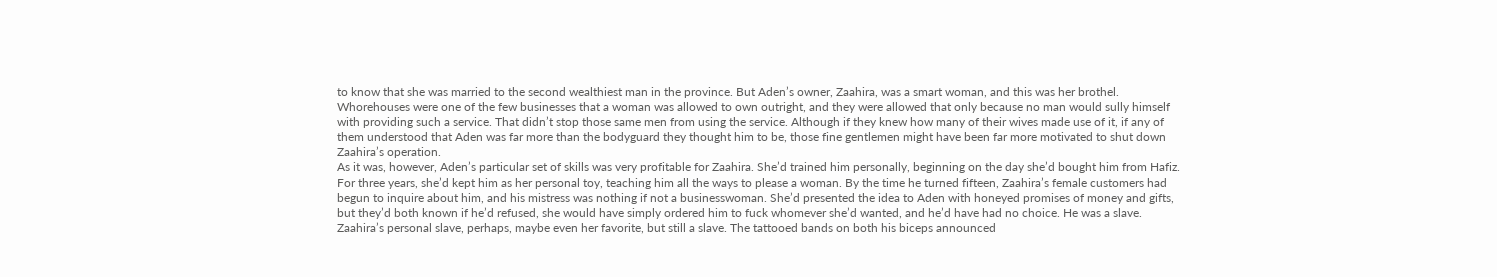to know that she was married to the second wealthiest man in the province. But Aden’s owner, Zaahira, was a smart woman, and this was her brothel. Whorehouses were one of the few businesses that a woman was allowed to own outright, and they were allowed that only because no man would sully himself with providing such a service. That didn’t stop those same men from using the service. Although if they knew how many of their wives made use of it, if any of them understood that Aden was far more than the bodyguard they thought him to be, those fine gentlemen might have been far more motivated to shut down Zaahira’s operation.
As it was, however, Aden’s particular set of skills was very profitable for Zaahira. She’d trained him personally, beginning on the day she’d bought him from Hafiz. For three years, she’d kept him as her personal toy, teaching him all the ways to please a woman. By the time he turned fifteen, Zaahira’s female customers had begun to inquire about him, and his mistress was nothing if not a businesswoman. She’d presented the idea to Aden with honeyed promises of money and gifts, but they’d both known if he’d refused, she would have simply ordered him to fuck whomever she’d wanted, and he’d have had no choice. He was a slave. Zaahira’s personal slave, perhaps, maybe even her favorite, but still a slave. The tattooed bands on both his biceps announced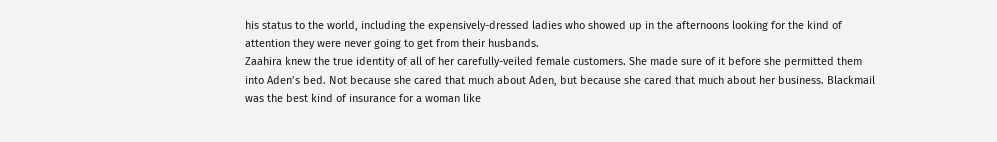his status to the world, including the expensively-dressed ladies who showed up in the afternoons looking for the kind of attention they were never going to get from their husbands.
Zaahira knew the true identity of all of her carefully-veiled female customers. She made sure of it before she permitted them into Aden’s bed. Not because she cared that much about Aden, but because she cared that much about her business. Blackmail was the best kind of insurance for a woman like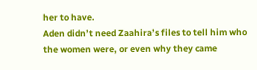her to have.
Aden didn’t need Zaahira’s files to tell him who the women were, or even why they came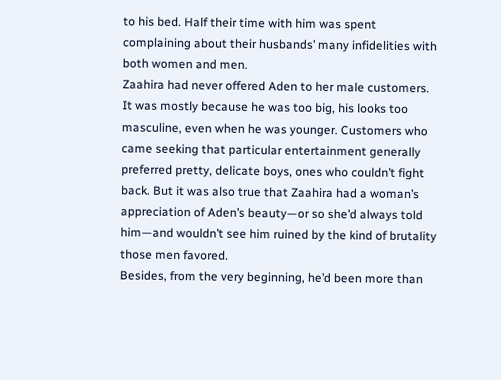to his bed. Half their time with him was spent complaining about their husbands’ many infidelities with both women and men.
Zaahira had never offered Aden to her male customers. It was mostly because he was too big, his looks too masculine, even when he was younger. Customers who came seeking that particular entertainment generally preferred pretty, delicate boys, ones who couldn’t fight back. But it was also true that Zaahira had a woman’s appreciation of Aden’s beauty—or so she’d always told him—and wouldn’t see him ruined by the kind of brutality those men favored.
Besides, from the very beginning, he’d been more than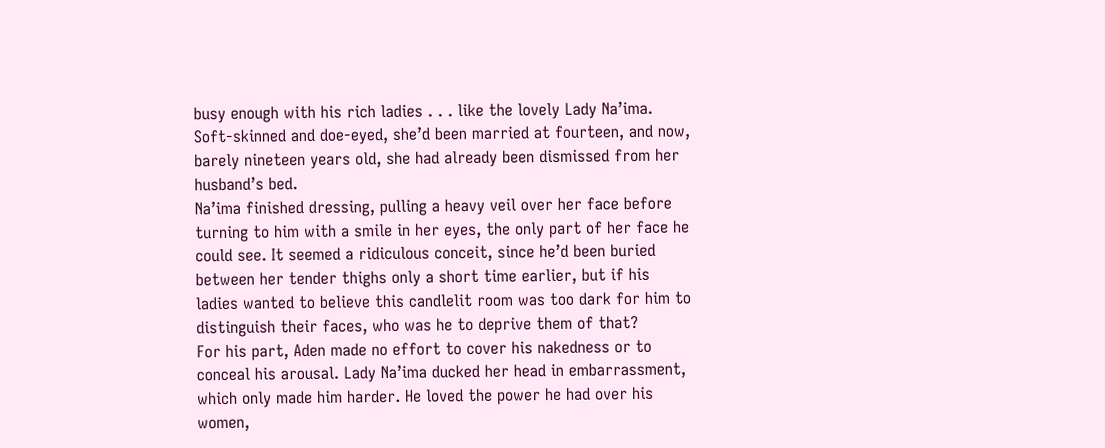busy enough with his rich ladies . . . like the lovely Lady Na’ima. Soft-skinned and doe-eyed, she’d been married at fourteen, and now, barely nineteen years old, she had already been dismissed from her husband’s bed.
Na’ima finished dressing, pulling a heavy veil over her face before turning to him with a smile in her eyes, the only part of her face he could see. It seemed a ridiculous conceit, since he’d been buried between her tender thighs only a short time earlier, but if his ladies wanted to believe this candlelit room was too dark for him to distinguish their faces, who was he to deprive them of that?
For his part, Aden made no effort to cover his nakedness or to conceal his arousal. Lady Na’ima ducked her head in embarrassment, which only made him harder. He loved the power he had over his women,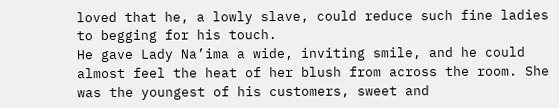loved that he, a lowly slave, could reduce such fine ladies to begging for his touch.
He gave Lady Na’ima a wide, inviting smile, and he could almost feel the heat of her blush from across the room. She was the youngest of his customers, sweet and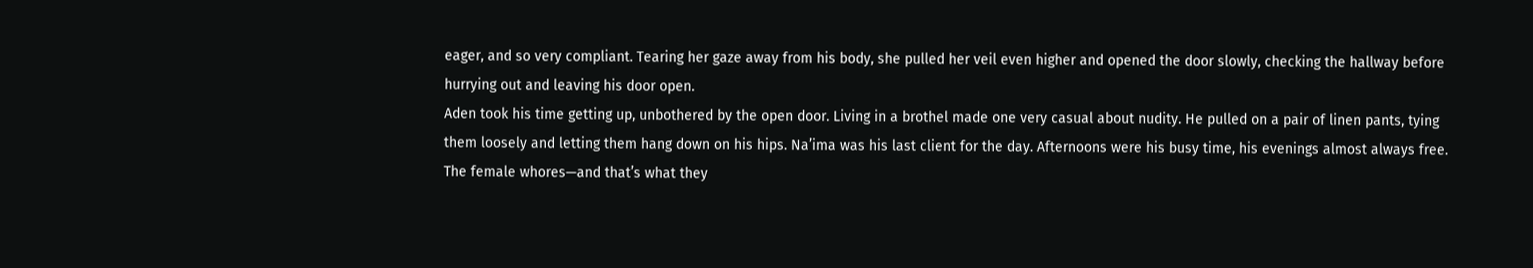eager, and so very compliant. Tearing her gaze away from his body, she pulled her veil even higher and opened the door slowly, checking the hallway before hurrying out and leaving his door open.
Aden took his time getting up, unbothered by the open door. Living in a brothel made one very casual about nudity. He pulled on a pair of linen pants, tying them loosely and letting them hang down on his hips. Na’ima was his last client for the day. Afternoons were his busy time, his evenings almost always free. The female whores—and that’s what they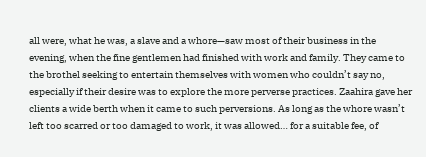all were, what he was, a slave and a whore—saw most of their business in the evening, when the fine gentlemen had finished with work and family. They came to the brothel seeking to entertain themselves with women who couldn’t say no, especially if their desire was to explore the more perverse practices. Zaahira gave her clients a wide berth when it came to such perversions. As long as the whore wasn’t left too scarred or too damaged to work, it was allowed… for a suitable fee, of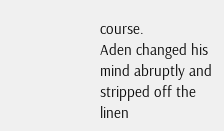course.
Aden changed his mind abruptly and stripped off the linen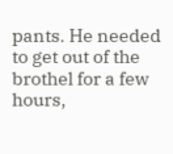pants. He needed to get out of the brothel for a few hours,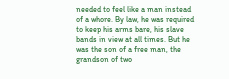needed to feel like a man instead of a whore. By law, he was required to keep his arms bare, his slave bands in view at all times. But he was the son of a free man, the grandson of two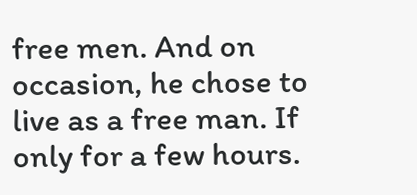free men. And on occasion, he chose to live as a free man. If only for a few hours.